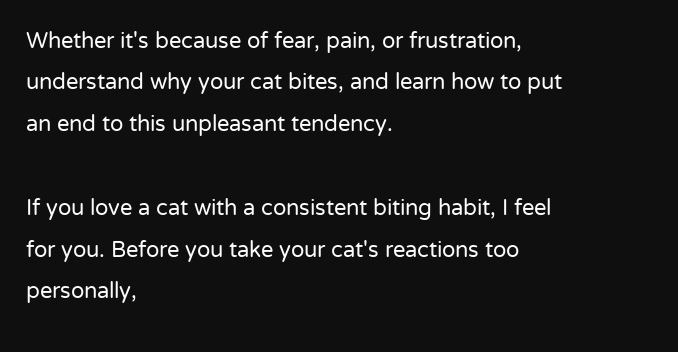Whether it's because of fear, pain, or frustration, understand why your cat bites, and learn how to put an end to this unpleasant tendency.

If you love a cat with a consistent biting habit, I feel for you. Before you take your cat's reactions too personally,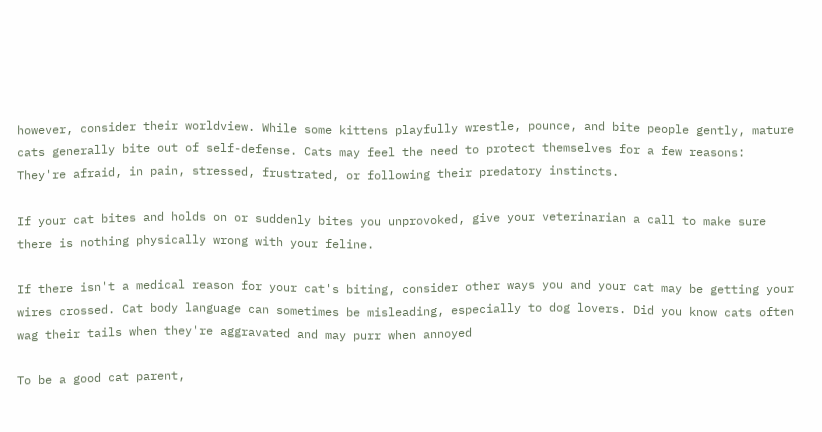however, consider their worldview. While some kittens playfully wrestle, pounce, and bite people gently, mature cats generally bite out of self-defense. Cats may feel the need to protect themselves for a few reasons: They're afraid, in pain, stressed, frustrated, or following their predatory instincts.

If your cat bites and holds on or suddenly bites you unprovoked, give your veterinarian a call to make sure there is nothing physically wrong with your feline.

If there isn't a medical reason for your cat's biting, consider other ways you and your cat may be getting your wires crossed. Cat body language can sometimes be misleading, especially to dog lovers. Did you know cats often wag their tails when they're aggravated and may purr when annoyed

To be a good cat parent,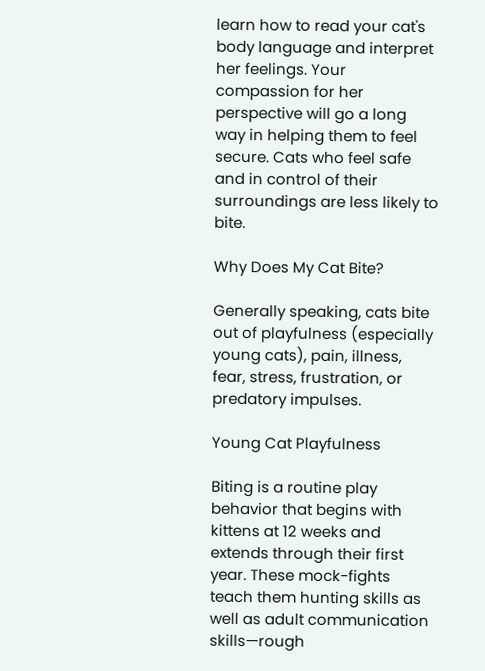learn how to read your cat's body language and interpret her feelings. Your compassion for her perspective will go a long way in helping them to feel secure. Cats who feel safe and in control of their surroundings are less likely to bite.

Why Does My Cat Bite?

Generally speaking, cats bite out of playfulness (especially young cats), pain, illness, fear, stress, frustration, or predatory impulses.

Young Cat Playfulness

Biting is a routine play behavior that begins with kittens at 12 weeks and extends through their first year. These mock-fights teach them hunting skills as well as adult communication skills—rough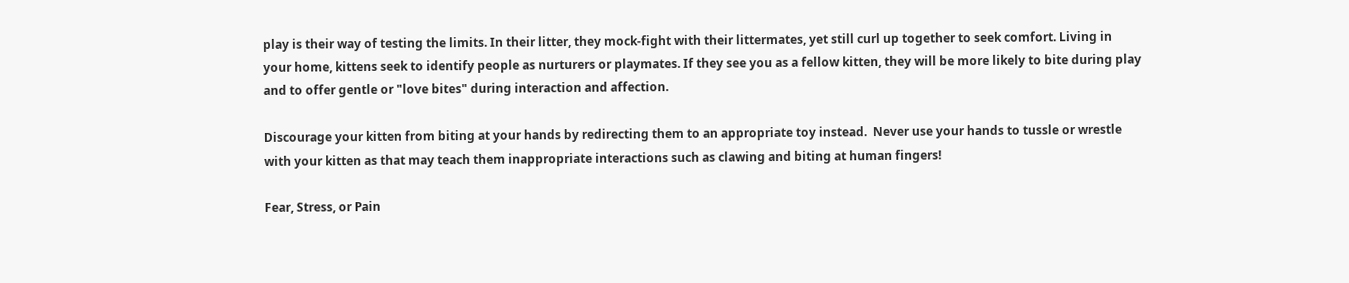play is their way of testing the limits. In their litter, they mock-fight with their littermates, yet still curl up together to seek comfort. Living in your home, kittens seek to identify people as nurturers or playmates. If they see you as a fellow kitten, they will be more likely to bite during play and to offer gentle or "love bites" during interaction and affection.

Discourage your kitten from biting at your hands by redirecting them to an appropriate toy instead.  Never use your hands to tussle or wrestle with your kitten as that may teach them inappropriate interactions such as clawing and biting at human fingers!

Fear, Stress, or Pain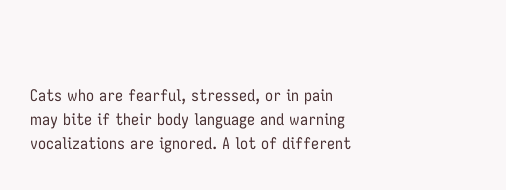Cats who are fearful, stressed, or in pain may bite if their body language and warning vocalizations are ignored. A lot of different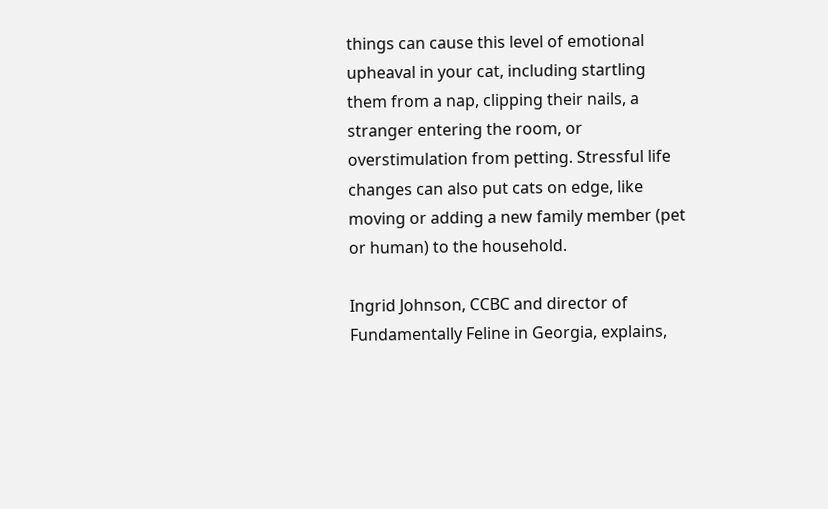things can cause this level of emotional upheaval in your cat, including startling them from a nap, clipping their nails, a stranger entering the room, or overstimulation from petting. Stressful life changes can also put cats on edge, like moving or adding a new family member (pet or human) to the household.

Ingrid Johnson, CCBC and director of Fundamentally Feline in Georgia, explains,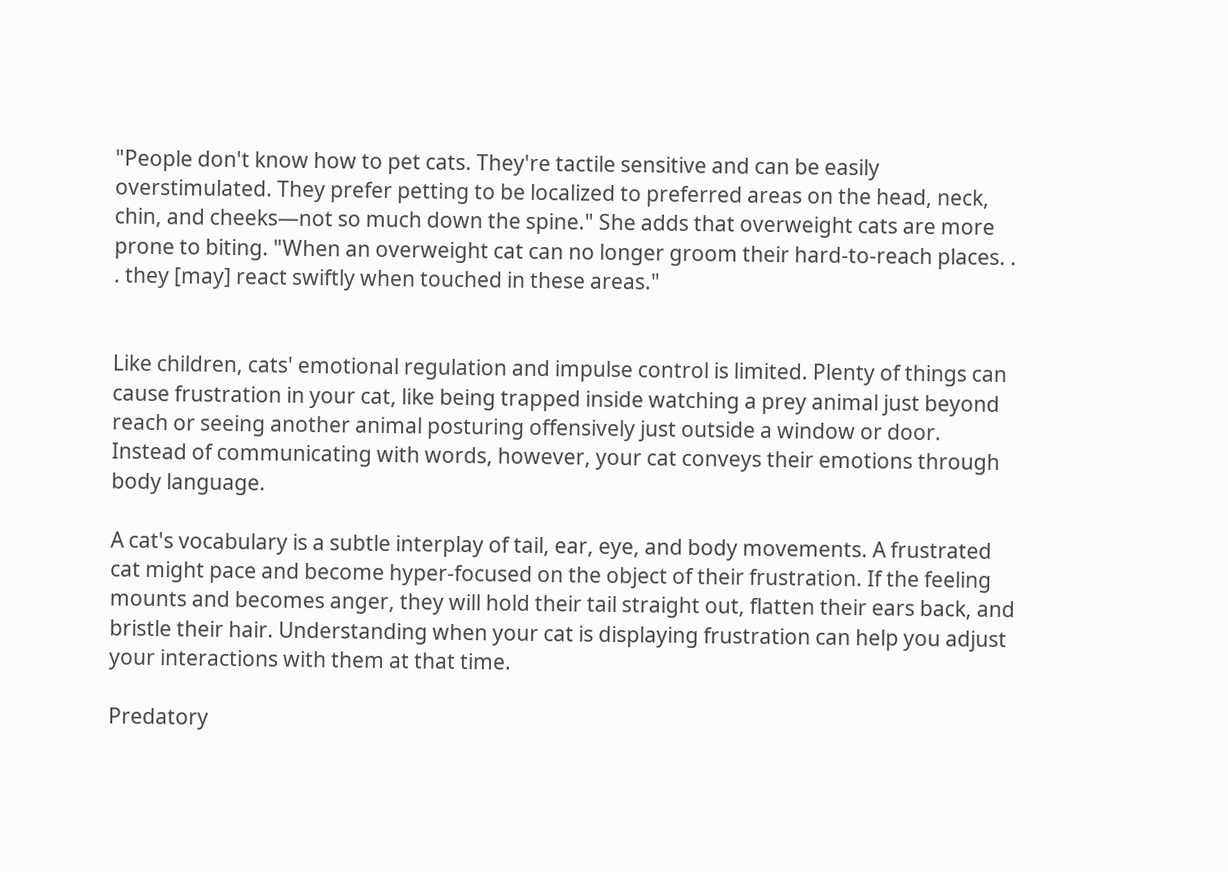"People don't know how to pet cats. They're tactile sensitive and can be easily overstimulated. They prefer petting to be localized to preferred areas on the head, neck, chin, and cheeks—not so much down the spine." She adds that overweight cats are more prone to biting. "When an overweight cat can no longer groom their hard-to-reach places. . . they [may] react swiftly when touched in these areas."


Like children, cats' emotional regulation and impulse control is limited. Plenty of things can cause frustration in your cat, like being trapped inside watching a prey animal just beyond reach or seeing another animal posturing offensively just outside a window or door. Instead of communicating with words, however, your cat conveys their emotions through body language.

A cat's vocabulary is a subtle interplay of tail, ear, eye, and body movements. A frustrated cat might pace and become hyper-focused on the object of their frustration. If the feeling mounts and becomes anger, they will hold their tail straight out, flatten their ears back, and bristle their hair. Understanding when your cat is displaying frustration can help you adjust your interactions with them at that time.

Predatory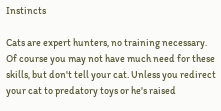Instincts

Cats are expert hunters, no training necessary. Of course you may not have much need for these skills, but don't tell your cat. Unless you redirect your cat to predatory toys or he's raised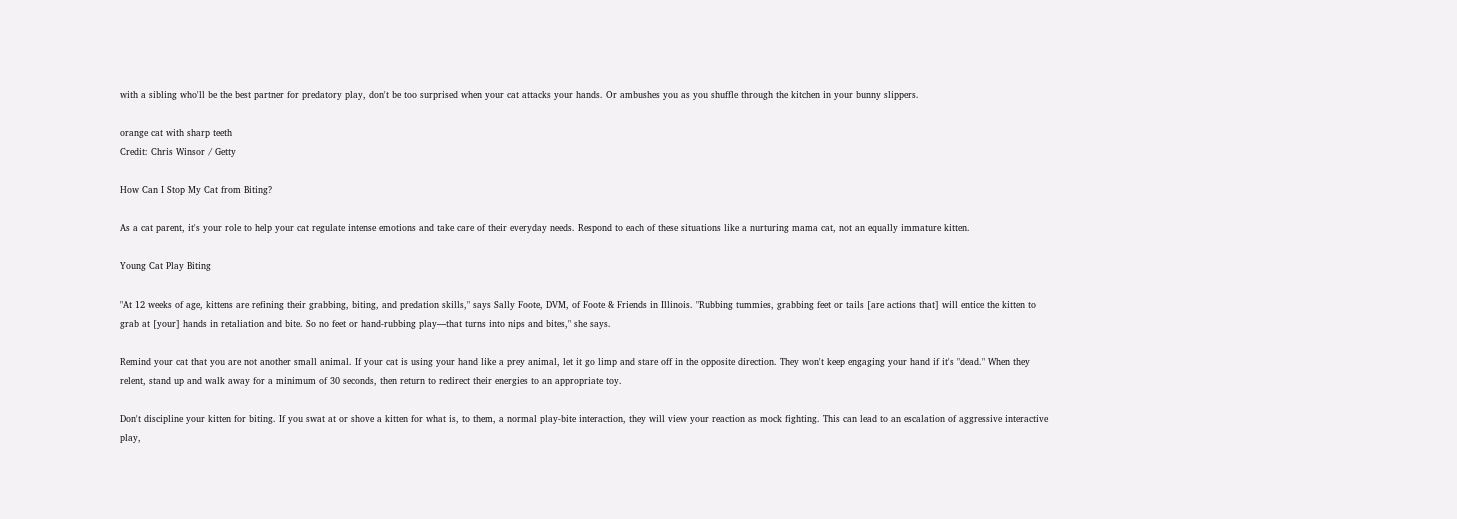with a sibling who'll be the best partner for predatory play, don't be too surprised when your cat attacks your hands. Or ambushes you as you shuffle through the kitchen in your bunny slippers.

orange cat with sharp teeth
Credit: Chris Winsor / Getty

How Can I Stop My Cat from Biting?

As a cat parent, it's your role to help your cat regulate intense emotions and take care of their everyday needs. Respond to each of these situations like a nurturing mama cat, not an equally immature kitten.

Young Cat Play Biting

"At 12 weeks of age, kittens are refining their grabbing, biting, and predation skills," says Sally Foote, DVM, of Foote & Friends in Illinois. "Rubbing tummies, grabbing feet or tails [are actions that] will entice the kitten to grab at [your] hands in retaliation and bite. So no feet or hand-rubbing play—that turns into nips and bites," she says.

Remind your cat that you are not another small animal. If your cat is using your hand like a prey animal, let it go limp and stare off in the opposite direction. They won't keep engaging your hand if it's "dead." When they relent, stand up and walk away for a minimum of 30 seconds, then return to redirect their energies to an appropriate toy.

Don't discipline your kitten for biting. If you swat at or shove a kitten for what is, to them, a normal play-bite interaction, they will view your reaction as mock fighting. This can lead to an escalation of aggressive interactive play,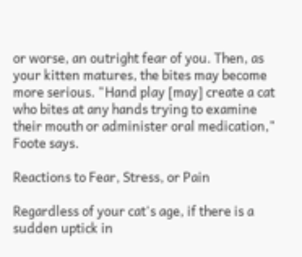or worse, an outright fear of you. Then, as your kitten matures, the bites may become more serious. "Hand play [may] create a cat who bites at any hands trying to examine their mouth or administer oral medication," Foote says.

Reactions to Fear, Stress, or Pain

Regardless of your cat's age, if there is a sudden uptick in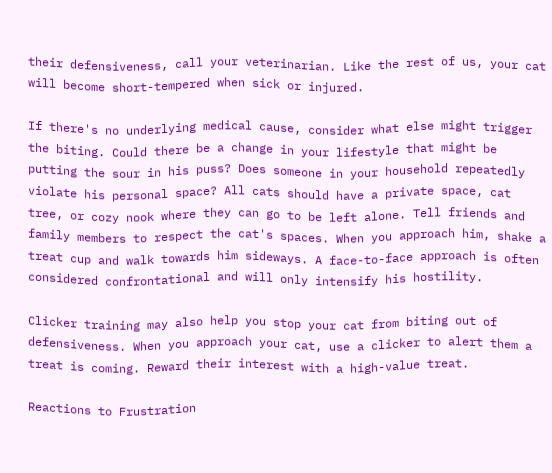their defensiveness, call your veterinarian. Like the rest of us, your cat will become short-tempered when sick or injured.

If there's no underlying medical cause, consider what else might trigger the biting. Could there be a change in your lifestyle that might be putting the sour in his puss? Does someone in your household repeatedly violate his personal space? All cats should have a private space, cat tree, or cozy nook where they can go to be left alone. Tell friends and family members to respect the cat's spaces. When you approach him, shake a treat cup and walk towards him sideways. A face-to-face approach is often considered confrontational and will only intensify his hostility.

Clicker training may also help you stop your cat from biting out of defensiveness. When you approach your cat, use a clicker to alert them a treat is coming. Reward their interest with a high-value treat.

Reactions to Frustration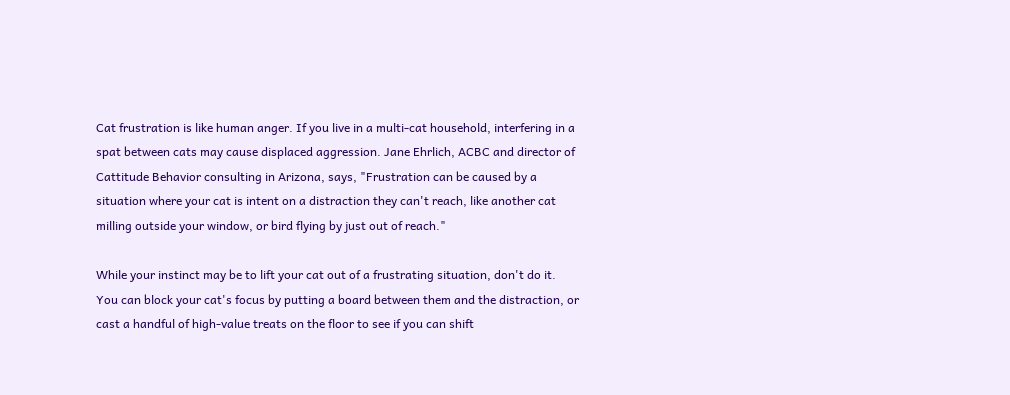Cat frustration is like human anger. If you live in a multi-cat household, interfering in a spat between cats may cause displaced aggression. Jane Ehrlich, ACBC and director of Cattitude Behavior consulting in Arizona, says, "Frustration can be caused by a situation where your cat is intent on a distraction they can't reach, like another cat milling outside your window, or bird flying by just out of reach."

While your instinct may be to lift your cat out of a frustrating situation, don't do it. You can block your cat's focus by putting a board between them and the distraction, or cast a handful of high-value treats on the floor to see if you can shift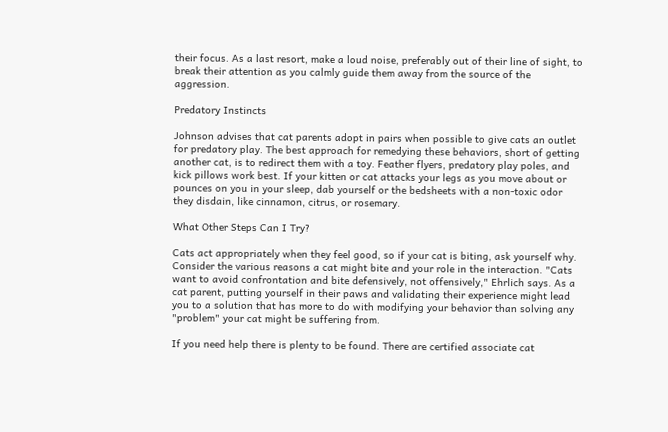their focus. As a last resort, make a loud noise, preferably out of their line of sight, to break their attention as you calmly guide them away from the source of the aggression.

Predatory Instincts

Johnson advises that cat parents adopt in pairs when possible to give cats an outlet for predatory play. The best approach for remedying these behaviors, short of getting another cat, is to redirect them with a toy. Feather flyers, predatory play poles, and kick pillows work best. If your kitten or cat attacks your legs as you move about or pounces on you in your sleep, dab yourself or the bedsheets with a non-toxic odor they disdain, like cinnamon, citrus, or rosemary.

What Other Steps Can I Try?

Cats act appropriately when they feel good, so if your cat is biting, ask yourself why. Consider the various reasons a cat might bite and your role in the interaction. "Cats want to avoid confrontation and bite defensively, not offensively," Ehrlich says. As a cat parent, putting yourself in their paws and validating their experience might lead you to a solution that has more to do with modifying your behavior than solving any "problem" your cat might be suffering from.

If you need help there is plenty to be found. There are certified associate cat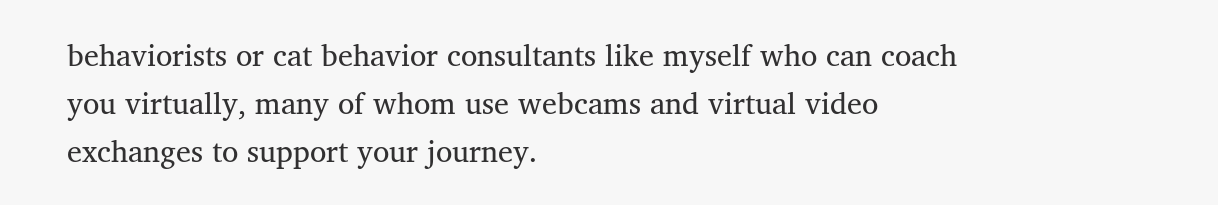behaviorists or cat behavior consultants like myself who can coach you virtually, many of whom use webcams and virtual video exchanges to support your journey.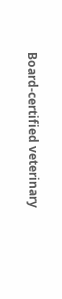Board-certified veterinary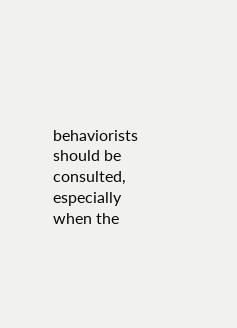behaviorists should be consulted, especially when the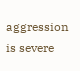aggression is severe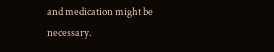and medication might be necessary.